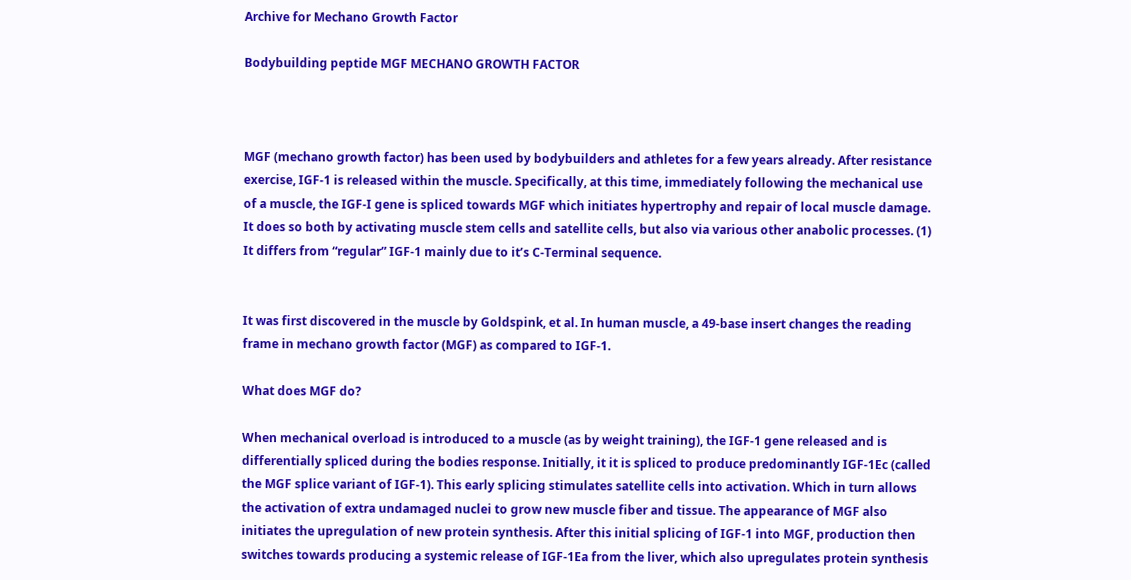Archive for Mechano Growth Factor

Bodybuilding peptide MGF MECHANO GROWTH FACTOR



MGF (mechano growth factor) has been used by bodybuilders and athletes for a few years already. After resistance exercise, IGF-1 is released within the muscle. Specifically, at this time, immediately following the mechanical use of a muscle, the IGF-I gene is spliced towards MGF which initiates hypertrophy and repair of local muscle damage. It does so both by activating muscle stem cells and satellite cells, but also via various other anabolic processes. (1) It differs from “regular” IGF-1 mainly due to it’s C-Terminal sequence.


It was first discovered in the muscle by Goldspink, et al. In human muscle, a 49-base insert changes the reading frame in mechano growth factor (MGF) as compared to IGF-1.

What does MGF do?

When mechanical overload is introduced to a muscle (as by weight training), the IGF-1 gene released and is differentially spliced during the bodies response. Initially, it it is spliced to produce predominantly IGF-1Ec (called the MGF splice variant of IGF-1). This early splicing stimulates satellite cells into activation. Which in turn allows the activation of extra undamaged nuclei to grow new muscle fiber and tissue. The appearance of MGF also initiates the upregulation of new protein synthesis. After this initial splicing of IGF-1 into MGF, production then switches towards producing a systemic release of IGF-1Ea from the liver, which also upregulates protein synthesis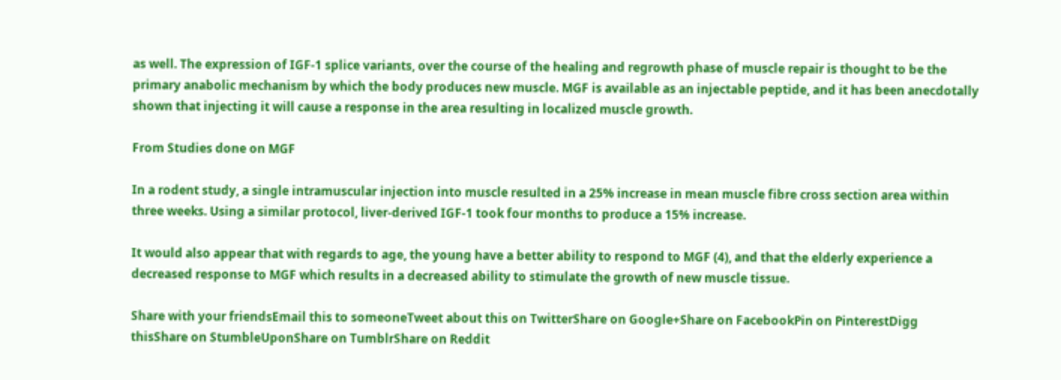as well. The expression of IGF-1 splice variants, over the course of the healing and regrowth phase of muscle repair is thought to be the primary anabolic mechanism by which the body produces new muscle. MGF is available as an injectable peptide, and it has been anecdotally shown that injecting it will cause a response in the area resulting in localized muscle growth.

From Studies done on MGF

In a rodent study, a single intramuscular injection into muscle resulted in a 25% increase in mean muscle fibre cross section area within three weeks. Using a similar protocol, liver-derived IGF-1 took four months to produce a 15% increase.

It would also appear that with regards to age, the young have a better ability to respond to MGF (4), and that the elderly experience a decreased response to MGF which results in a decreased ability to stimulate the growth of new muscle tissue.

Share with your friendsEmail this to someoneTweet about this on TwitterShare on Google+Share on FacebookPin on PinterestDigg thisShare on StumbleUponShare on TumblrShare on Reddit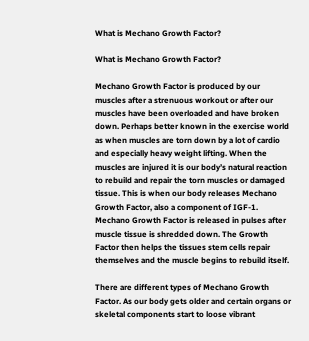What is Mechano Growth Factor?

What is Mechano Growth Factor?

Mechano Growth Factor is produced by our muscles after a strenuous workout or after our muscles have been overloaded and have broken down. Perhaps better known in the exercise world as when muscles are torn down by a lot of cardio and especially heavy weight lifting. When the muscles are injured it is our body’s natural reaction to rebuild and repair the torn muscles or damaged tissue. This is when our body releases Mechano Growth Factor, also a component of IGF-1. Mechano Growth Factor is released in pulses after muscle tissue is shredded down. The Growth Factor then helps the tissues stem cells repair themselves and the muscle begins to rebuild itself.

There are different types of Mechano Growth Factor. As our body gets older and certain organs or skeletal components start to loose vibrant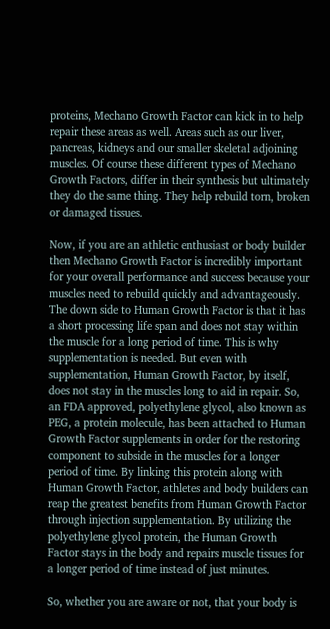proteins, Mechano Growth Factor can kick in to help repair these areas as well. Areas such as our liver, pancreas, kidneys and our smaller skeletal adjoining muscles. Of course these different types of Mechano Growth Factors, differ in their synthesis but ultimately they do the same thing. They help rebuild torn, broken or damaged tissues.

Now, if you are an athletic enthusiast or body builder then Mechano Growth Factor is incredibly important for your overall performance and success because your muscles need to rebuild quickly and advantageously. The down side to Human Growth Factor is that it has a short processing life span and does not stay within the muscle for a long period of time. This is why supplementation is needed. But even with supplementation, Human Growth Factor, by itself, does not stay in the muscles long to aid in repair. So, an FDA approved, polyethylene glycol, also known as PEG, a protein molecule, has been attached to Human Growth Factor supplements in order for the restoring component to subside in the muscles for a longer period of time. By linking this protein along with Human Growth Factor, athletes and body builders can reap the greatest benefits from Human Growth Factor through injection supplementation. By utilizing the polyethylene glycol protein, the Human Growth Factor stays in the body and repairs muscle tissues for a longer period of time instead of just minutes.

So, whether you are aware or not, that your body is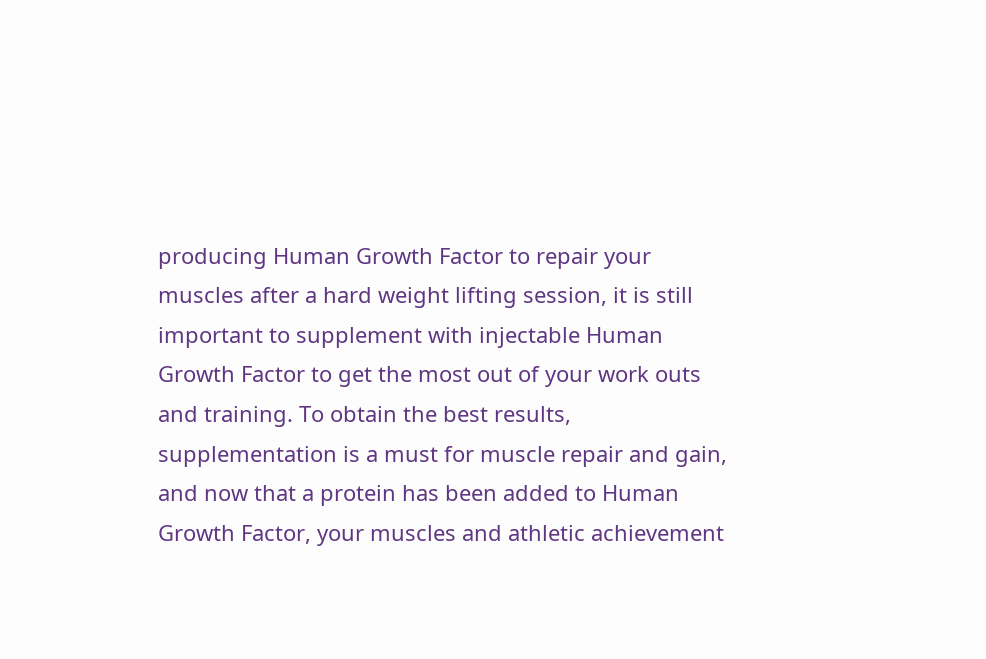producing Human Growth Factor to repair your muscles after a hard weight lifting session, it is still important to supplement with injectable Human Growth Factor to get the most out of your work outs and training. To obtain the best results, supplementation is a must for muscle repair and gain, and now that a protein has been added to Human Growth Factor, your muscles and athletic achievement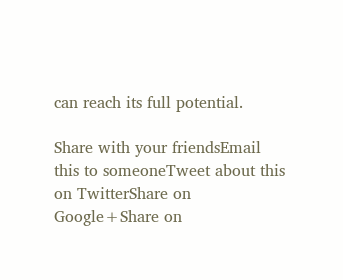can reach its full potential.

Share with your friendsEmail this to someoneTweet about this on TwitterShare on Google+Share on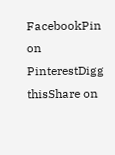FacebookPin on PinterestDigg thisShare on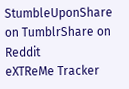StumbleUponShare on TumblrShare on Reddit
eXTReMe Tracker